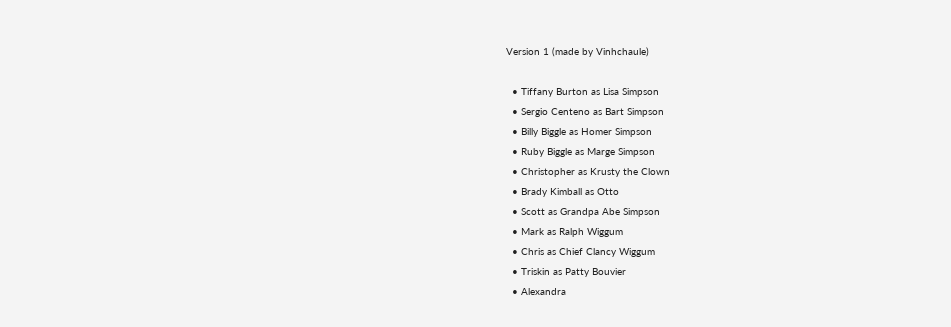Version 1 (made by Vinhchaule)

  • Tiffany Burton as Lisa Simpson
  • Sergio Centeno as Bart Simpson
  • Billy Biggle as Homer Simpson
  • Ruby Biggle as Marge Simpson
  • Christopher as Krusty the Clown
  • Brady Kimball as Otto
  • Scott as Grandpa Abe Simpson
  • Mark as Ralph Wiggum
  • Chris as Chief Clancy Wiggum
  • Triskin as Patty Bouvier
  • Alexandra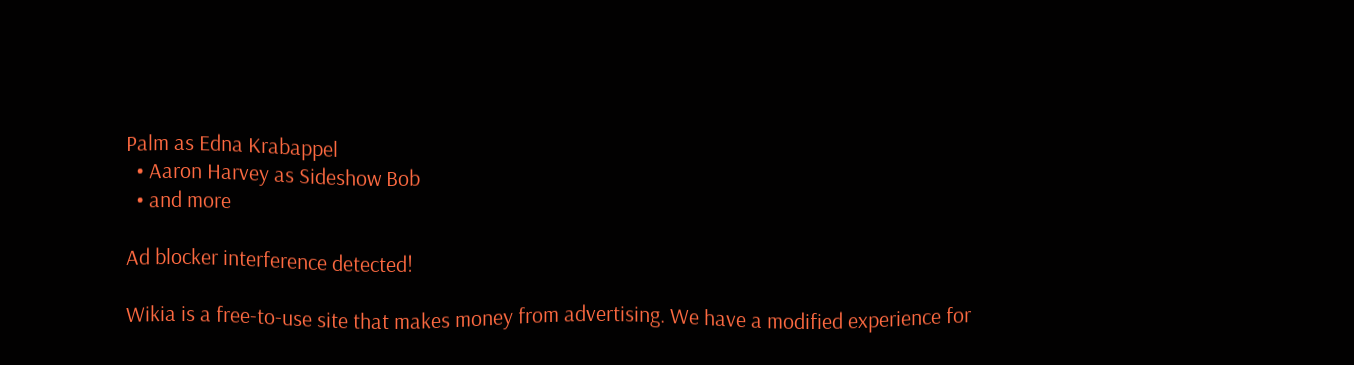Palm as Edna Krabappel
  • Aaron Harvey as Sideshow Bob
  • and more

Ad blocker interference detected!

Wikia is a free-to-use site that makes money from advertising. We have a modified experience for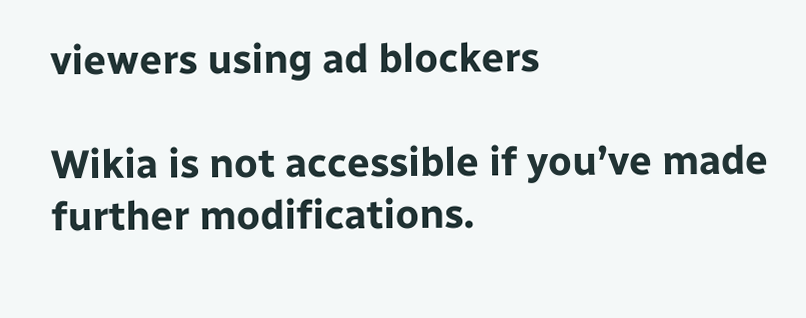viewers using ad blockers

Wikia is not accessible if you’ve made further modifications.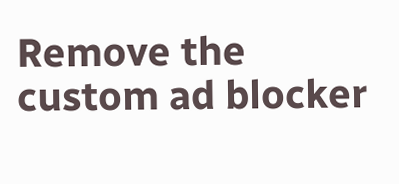Remove the custom ad blocker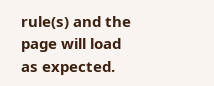rule(s) and the page will load as expected.